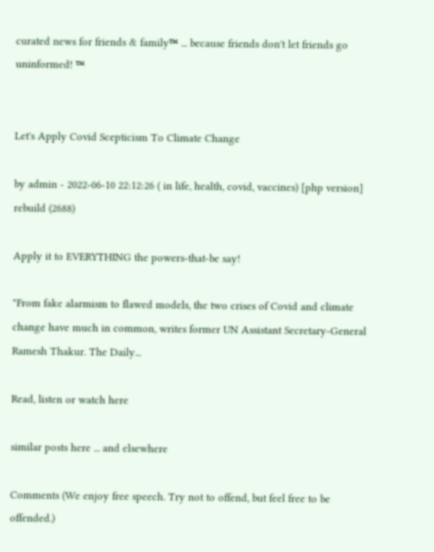curated news for friends & family™ ... because friends don't let friends go uninformed! ™


Let's Apply Covid Scepticism To Climate Change

by admin - 2022-06-10 22:12:26 ( in life, health, covid, vaccines) [php version] rebuild (2688)

Apply it to EVERYTHING the powers-that-be say!

"From fake alarmism to flawed models, the two crises of Covid and climate change have much in common, writes former UN Assistant Secretary-General Ramesh Thakur. The Daily...

Read, listen or watch here

similar posts here ... and elsewhere

Comments (We enjoy free speech. Try not to offend, but feel free to be offended.)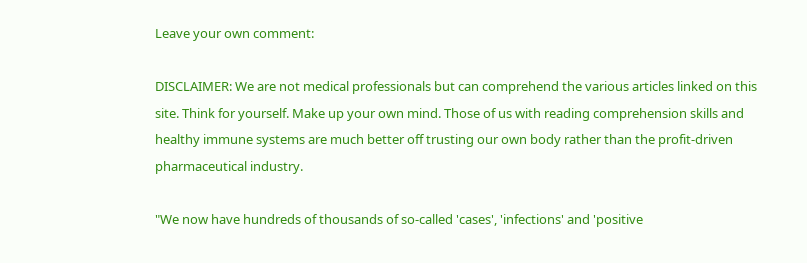Leave your own comment:

DISCLAIMER: We are not medical professionals but can comprehend the various articles linked on this site. Think for yourself. Make up your own mind. Those of us with reading comprehension skills and healthy immune systems are much better off trusting our own body rather than the profit-driven pharmaceutical industry.

"We now have hundreds of thousands of so-called 'cases', 'infections' and 'positive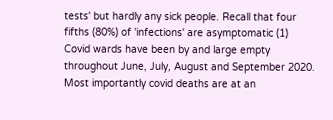tests' but hardly any sick people. Recall that four fifths (80%) of 'infections' are asymptomatic (1) Covid wards have been by and large empty throughout June, July, August and September 2020. Most importantly covid deaths are at an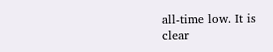all-time low. It is clear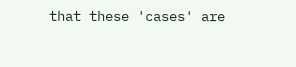that these 'cases' are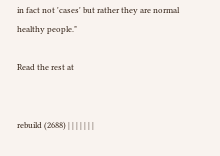in fact not 'cases' but rather they are normal healthy people."

Read the rest at


rebuild (2688) | | | | | | |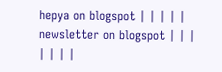hepya on blogspot | | | | | newsletter on blogspot | | | | | | |